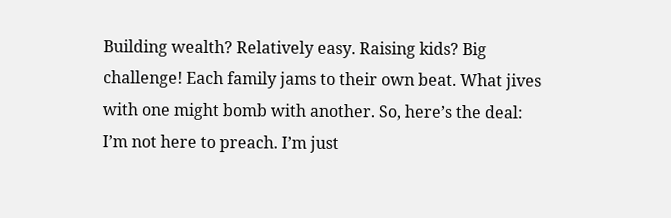Building wealth? Relatively easy. Raising kids? Big challenge! Each family jams to their own beat. What jives with one might bomb with another. So, here’s the deal: I’m not here to preach. I’m just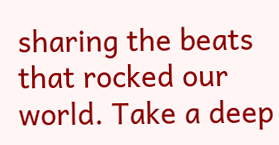sharing the beats that rocked our world. Take a deep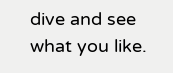dive and see what you like.